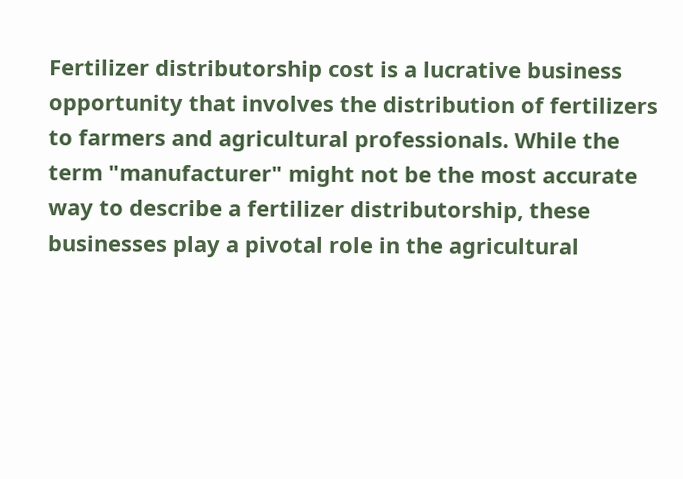Fertilizer distributorship cost is a lucrative business opportunity that involves the distribution of fertilizers to farmers and agricultural professionals. While the term "manufacturer" might not be the most accurate way to describe a fertilizer distributorship, these businesses play a pivotal role in the agricultural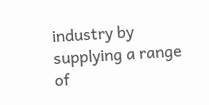industry by supplying a range of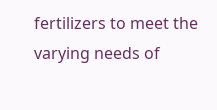fertilizers to meet the varying needs of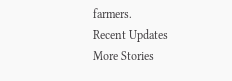farmers.
Recent Updates
More Stories